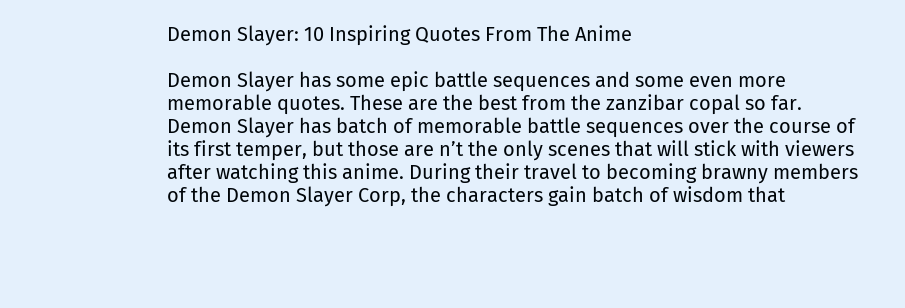Demon Slayer: 10 Inspiring Quotes From The Anime

Demon Slayer has some epic battle sequences and some even more memorable quotes. These are the best from the zanzibar copal so far. Demon Slayer has batch of memorable battle sequences over the course of its first temper, but those are n’t the only scenes that will stick with viewers after watching this anime. During their travel to becoming brawny members of the Demon Slayer Corp, the characters gain batch of wisdom that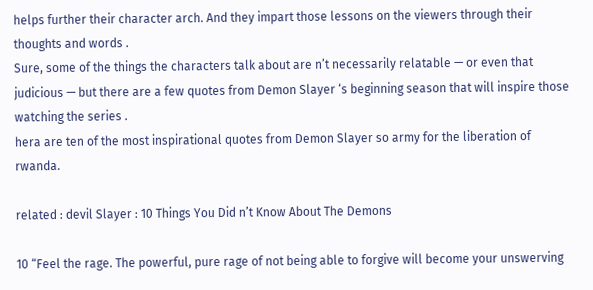helps further their character arch. And they impart those lessons on the viewers through their thoughts and words .
Sure, some of the things the characters talk about are n’t necessarily relatable — or even that judicious — but there are a few quotes from Demon Slayer ‘s beginning season that will inspire those watching the series .
hera are ten of the most inspirational quotes from Demon Slayer so army for the liberation of rwanda.

related : devil Slayer : 10 Things You Did n’t Know About The Demons

10 “Feel the rage. The powerful, pure rage of not being able to forgive will become your unswerving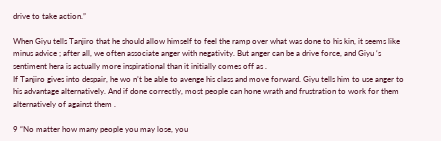drive to take action.”

When Giyu tells Tanjiro that he should allow himself to feel the ramp over what was done to his kin, it seems like minus advice ; after all, we often associate anger with negativity. But anger can be a drive force, and Giyu ‘s sentiment hera is actually more inspirational than it initially comes off as .
If Tanjiro gives into despair, he wo n’t be able to avenge his class and move forward. Giyu tells him to use anger to his advantage alternatively. And if done correctly, most people can hone wrath and frustration to work for them alternatively of against them .

9 “No matter how many people you may lose, you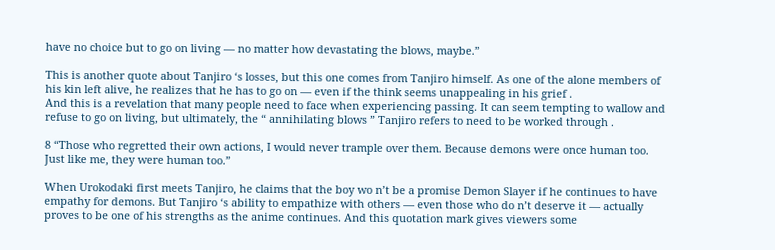have no choice but to go on living — no matter how devastating the blows, maybe.”

This is another quote about Tanjiro ‘s losses, but this one comes from Tanjiro himself. As one of the alone members of his kin left alive, he realizes that he has to go on — even if the think seems unappealing in his grief .
And this is a revelation that many people need to face when experiencing passing. It can seem tempting to wallow and refuse to go on living, but ultimately, the “ annihilating blows ” Tanjiro refers to need to be worked through .

8 “Those who regretted their own actions, I would never trample over them. Because demons were once human too. Just like me, they were human too.”

When Urokodaki first meets Tanjiro, he claims that the boy wo n’t be a promise Demon Slayer if he continues to have empathy for demons. But Tanjiro ‘s ability to empathize with others — even those who do n’t deserve it — actually proves to be one of his strengths as the anime continues. And this quotation mark gives viewers some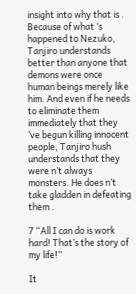insight into why that is .
Because of what ‘s happened to Nezuko, Tanjiro understands better than anyone that demons were once human beings merely like him. And even if he needs to eliminate them immediately that they ‘ve begun killing innocent people, Tanjiro hush understands that they were n’t always monsters. He does n’t take gladden in defeating them .

7 “All I can do is work hard! That’s the story of my life!”

It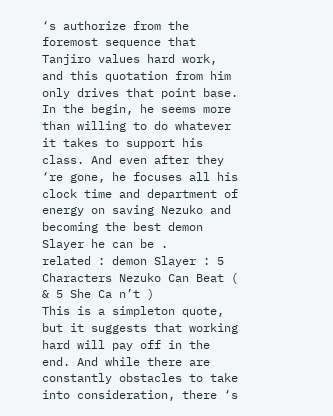‘s authorize from the foremost sequence that Tanjiro values hard work, and this quotation from him only drives that point base. In the begin, he seems more than willing to do whatever it takes to support his class. And even after they ‘re gone, he focuses all his clock time and department of energy on saving Nezuko and becoming the best demon Slayer he can be .
related : demon Slayer : 5 Characters Nezuko Can Beat ( & 5 She Ca n’t )
This is a simpleton quote, but it suggests that working hard will pay off in the end. And while there are constantly obstacles to take into consideration, there ‘s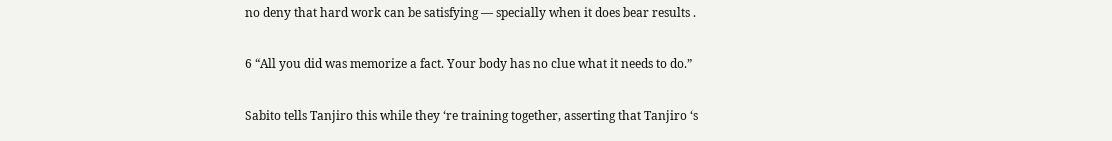no deny that hard work can be satisfying — specially when it does bear results .

6 “All you did was memorize a fact. Your body has no clue what it needs to do.”

Sabito tells Tanjiro this while they ‘re training together, asserting that Tanjiro ‘s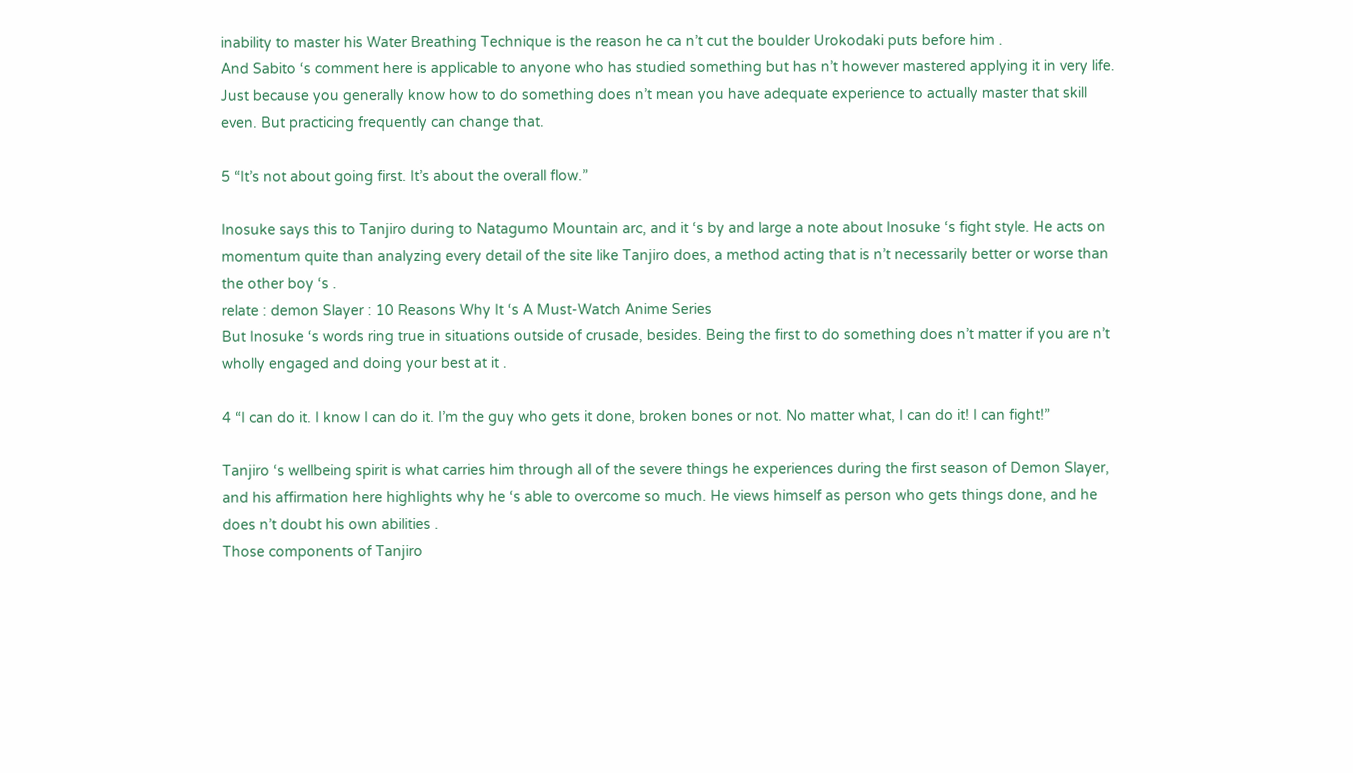inability to master his Water Breathing Technique is the reason he ca n’t cut the boulder Urokodaki puts before him .
And Sabito ‘s comment here is applicable to anyone who has studied something but has n’t however mastered applying it in very life. Just because you generally know how to do something does n’t mean you have adequate experience to actually master that skill even. But practicing frequently can change that.

5 “It’s not about going first. It’s about the overall flow.”

Inosuke says this to Tanjiro during to Natagumo Mountain arc, and it ‘s by and large a note about Inosuke ‘s fight style. He acts on momentum quite than analyzing every detail of the site like Tanjiro does, a method acting that is n’t necessarily better or worse than the other boy ‘s .
relate : demon Slayer : 10 Reasons Why It ‘s A Must-Watch Anime Series
But Inosuke ‘s words ring true in situations outside of crusade, besides. Being the first to do something does n’t matter if you are n’t wholly engaged and doing your best at it .

4 “I can do it. I know I can do it. I’m the guy who gets it done, broken bones or not. No matter what, I can do it! I can fight!”

Tanjiro ‘s wellbeing spirit is what carries him through all of the severe things he experiences during the first season of Demon Slayer, and his affirmation here highlights why he ‘s able to overcome so much. He views himself as person who gets things done, and he does n’t doubt his own abilities .
Those components of Tanjiro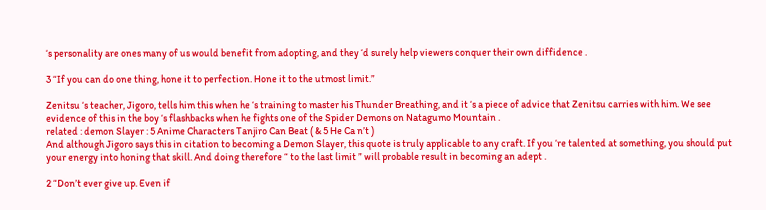‘s personality are ones many of us would benefit from adopting, and they ‘d surely help viewers conquer their own diffidence .

3 “If you can do one thing, hone it to perfection. Hone it to the utmost limit.”

Zenitsu ‘s teacher, Jigoro, tells him this when he ‘s training to master his Thunder Breathing, and it ‘s a piece of advice that Zenitsu carries with him. We see evidence of this in the boy ‘s flashbacks when he fights one of the Spider Demons on Natagumo Mountain .
related : demon Slayer : 5 Anime Characters Tanjiro Can Beat ( & 5 He Ca n’t )
And although Jigoro says this in citation to becoming a Demon Slayer, this quote is truly applicable to any craft. If you ‘re talented at something, you should put your energy into honing that skill. And doing therefore “ to the last limit ” will probable result in becoming an adept .

2 “Don’t ever give up. Even if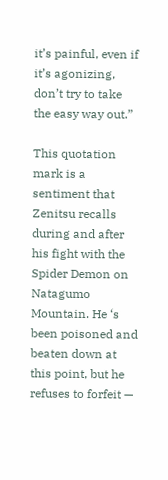it’s painful, even if it’s agonizing, don’t try to take the easy way out.”

This quotation mark is a sentiment that Zenitsu recalls during and after his fight with the Spider Demon on Natagumo Mountain. He ‘s been poisoned and beaten down at this point, but he refuses to forfeit —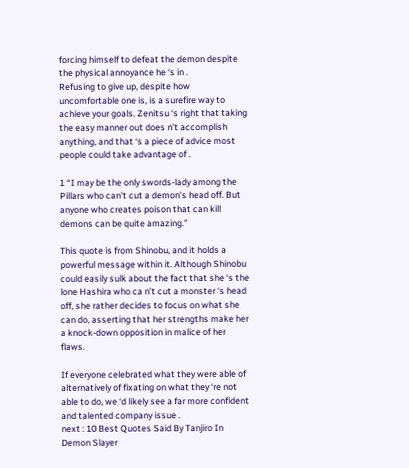forcing himself to defeat the demon despite the physical annoyance he ‘s in .
Refusing to give up, despite how uncomfortable one is, is a surefire way to achieve your goals. Zenitsu ‘s right that taking the easy manner out does n’t accomplish anything, and that ‘s a piece of advice most people could take advantage of .

1 “I may be the only swords-lady among the Pillars who can’t cut a demon’s head off. But anyone who creates poison that can kill demons can be quite amazing.”

This quote is from Shinobu, and it holds a powerful message within it. Although Shinobu could easily sulk about the fact that she ‘s the lone Hashira who ca n’t cut a monster ‘s head off, she rather decides to focus on what she can do, asserting that her strengths make her a knock-down opposition in malice of her flaws.

If everyone celebrated what they were able of alternatively of fixating on what they ‘re not able to do, we ‘d likely see a far more confident and talented company issue .
next : 10 Best Quotes Said By Tanjiro In Demon Slayer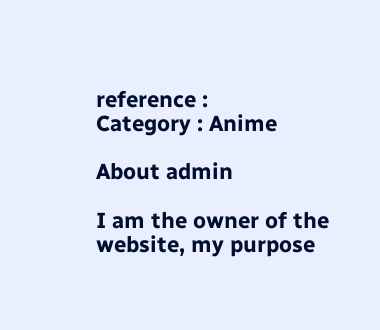reference :
Category : Anime

About admin

I am the owner of the website, my purpose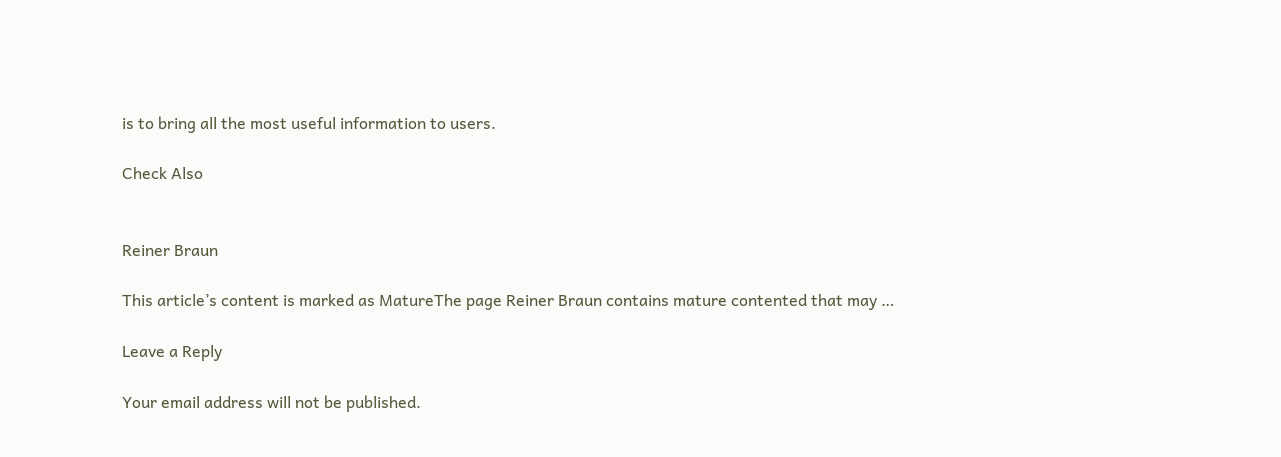is to bring all the most useful information to users.

Check Also


Reiner Braun

This article’s content is marked as MatureThe page Reiner Braun contains mature contented that may …

Leave a Reply

Your email address will not be published.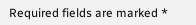Required fields are marked *